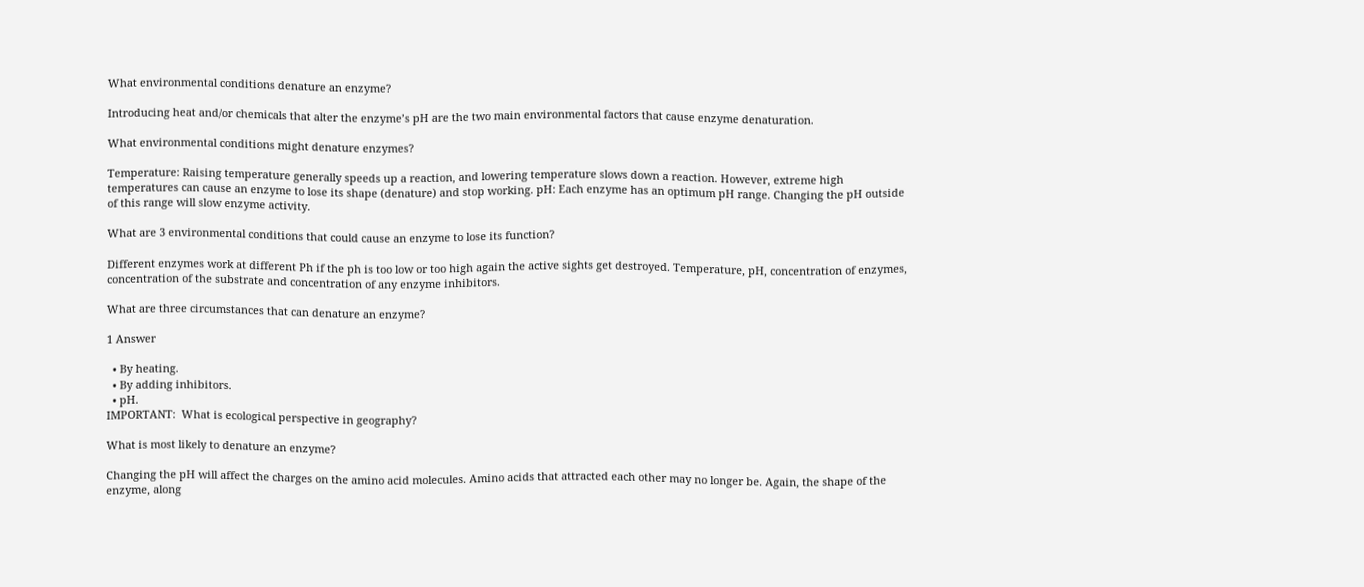What environmental conditions denature an enzyme?

Introducing heat and/or chemicals that alter the enzyme’s pH are the two main environmental factors that cause enzyme denaturation.

What environmental conditions might denature enzymes?

Temperature: Raising temperature generally speeds up a reaction, and lowering temperature slows down a reaction. However, extreme high temperatures can cause an enzyme to lose its shape (denature) and stop working. pH: Each enzyme has an optimum pH range. Changing the pH outside of this range will slow enzyme activity.

What are 3 environmental conditions that could cause an enzyme to lose its function?

Different enzymes work at different Ph if the ph is too low or too high again the active sights get destroyed. Temperature, pH, concentration of enzymes, concentration of the substrate and concentration of any enzyme inhibitors.

What are three circumstances that can denature an enzyme?

1 Answer

  • By heating.
  • By adding inhibitors.
  • pH.
IMPORTANT:  What is ecological perspective in geography?

What is most likely to denature an enzyme?

Changing the pH will affect the charges on the amino acid molecules. Amino acids that attracted each other may no longer be. Again, the shape of the enzyme, along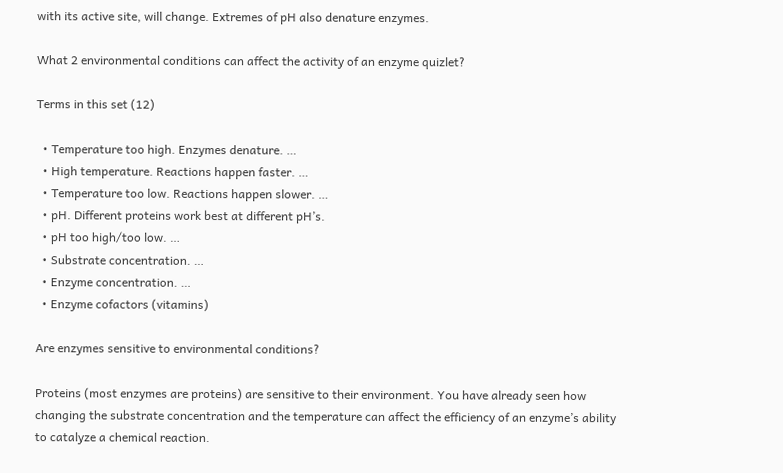with its active site, will change. Extremes of pH also denature enzymes.

What 2 environmental conditions can affect the activity of an enzyme quizlet?

Terms in this set (12)

  • Temperature too high. Enzymes denature. …
  • High temperature. Reactions happen faster. …
  • Temperature too low. Reactions happen slower. …
  • pH. Different proteins work best at different pH’s.
  • pH too high/too low. …
  • Substrate concentration. …
  • Enzyme concentration. …
  • Enzyme cofactors (vitamins)

Are enzymes sensitive to environmental conditions?

Proteins (most enzymes are proteins) are sensitive to their environment. You have already seen how changing the substrate concentration and the temperature can affect the efficiency of an enzyme’s ability to catalyze a chemical reaction.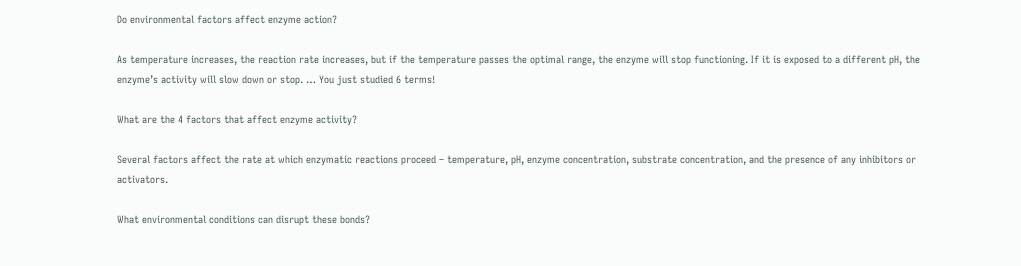Do environmental factors affect enzyme action?

As temperature increases, the reaction rate increases, but if the temperature passes the optimal range, the enzyme will stop functioning. If it is exposed to a different pH, the enzyme’s activity will slow down or stop. … You just studied 6 terms!

What are the 4 factors that affect enzyme activity?

Several factors affect the rate at which enzymatic reactions proceed – temperature, pH, enzyme concentration, substrate concentration, and the presence of any inhibitors or activators.

What environmental conditions can disrupt these bonds?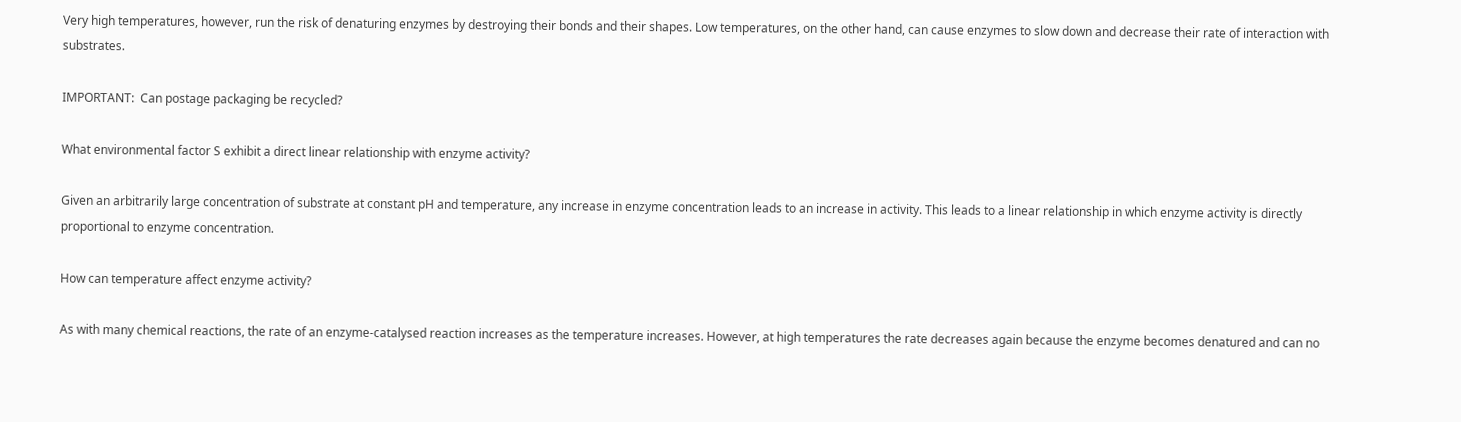Very high temperatures, however, run the risk of denaturing enzymes by destroying their bonds and their shapes. Low temperatures, on the other hand, can cause enzymes to slow down and decrease their rate of interaction with substrates.

IMPORTANT:  Can postage packaging be recycled?

What environmental factor S exhibit a direct linear relationship with enzyme activity?

Given an arbitrarily large concentration of substrate at constant pH and temperature, any increase in enzyme concentration leads to an increase in activity. This leads to a linear relationship in which enzyme activity is directly proportional to enzyme concentration.

How can temperature affect enzyme activity?

As with many chemical reactions, the rate of an enzyme-catalysed reaction increases as the temperature increases. However, at high temperatures the rate decreases again because the enzyme becomes denatured and can no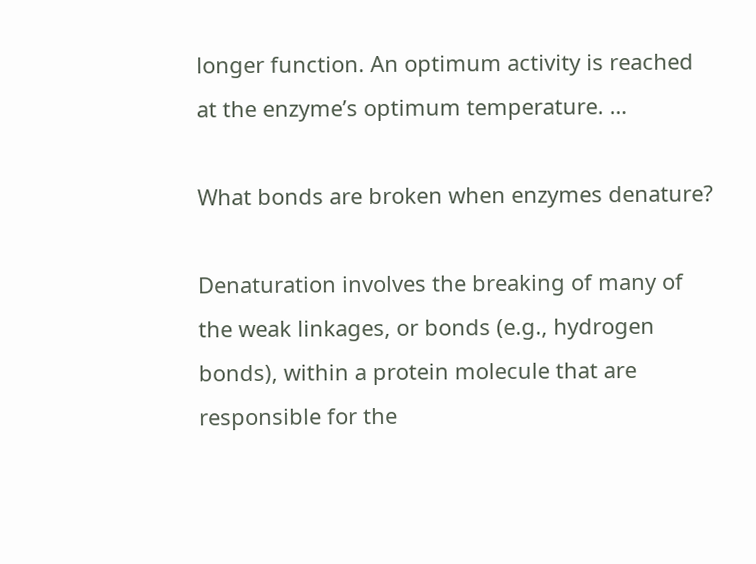longer function. An optimum activity is reached at the enzyme’s optimum temperature. …

What bonds are broken when enzymes denature?

Denaturation involves the breaking of many of the weak linkages, or bonds (e.g., hydrogen bonds), within a protein molecule that are responsible for the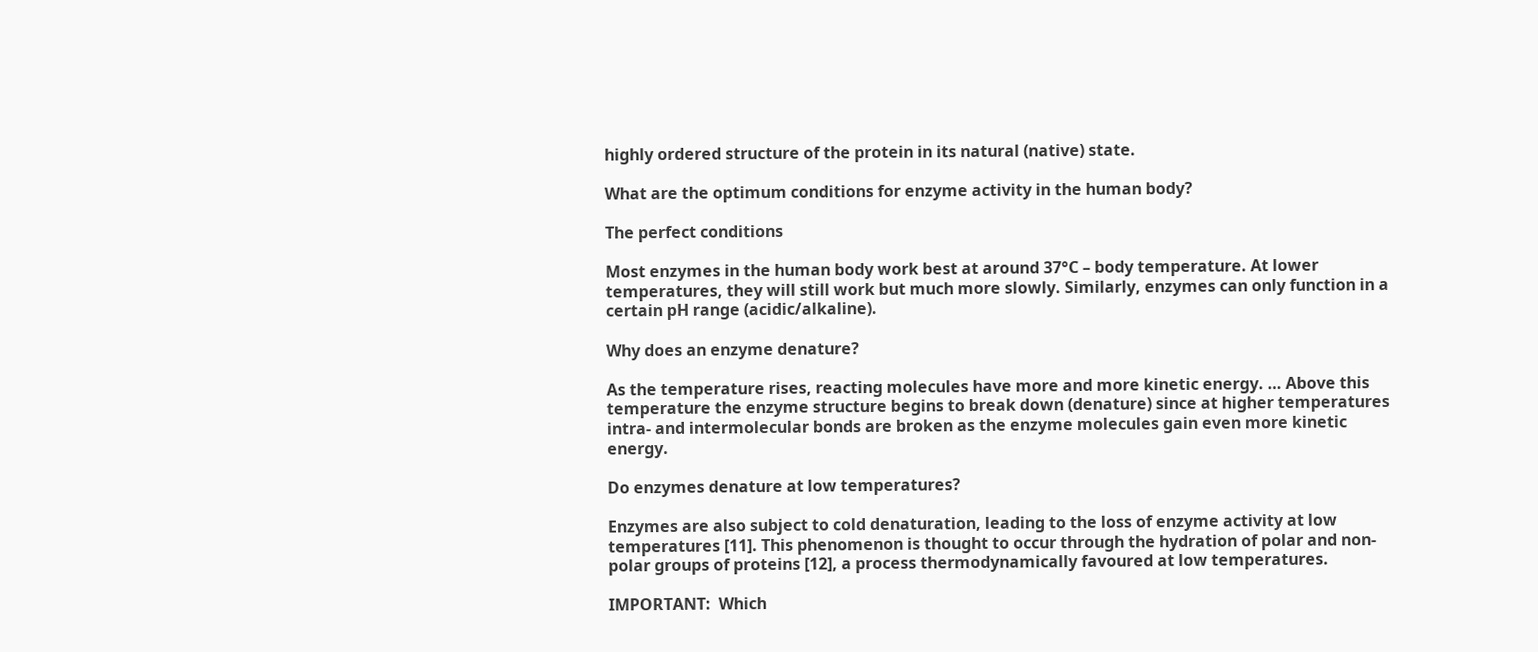highly ordered structure of the protein in its natural (native) state.

What are the optimum conditions for enzyme activity in the human body?

The perfect conditions

Most enzymes in the human body work best at around 37°C – body temperature. At lower temperatures, they will still work but much more slowly. Similarly, enzymes can only function in a certain pH range (acidic/alkaline).

Why does an enzyme denature?

As the temperature rises, reacting molecules have more and more kinetic energy. … Above this temperature the enzyme structure begins to break down (denature) since at higher temperatures intra- and intermolecular bonds are broken as the enzyme molecules gain even more kinetic energy.

Do enzymes denature at low temperatures?

Enzymes are also subject to cold denaturation, leading to the loss of enzyme activity at low temperatures [11]. This phenomenon is thought to occur through the hydration of polar and non-polar groups of proteins [12], a process thermodynamically favoured at low temperatures.

IMPORTANT:  Which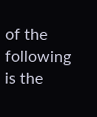of the following is the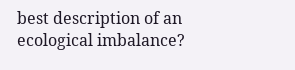best description of an ecological imbalance?